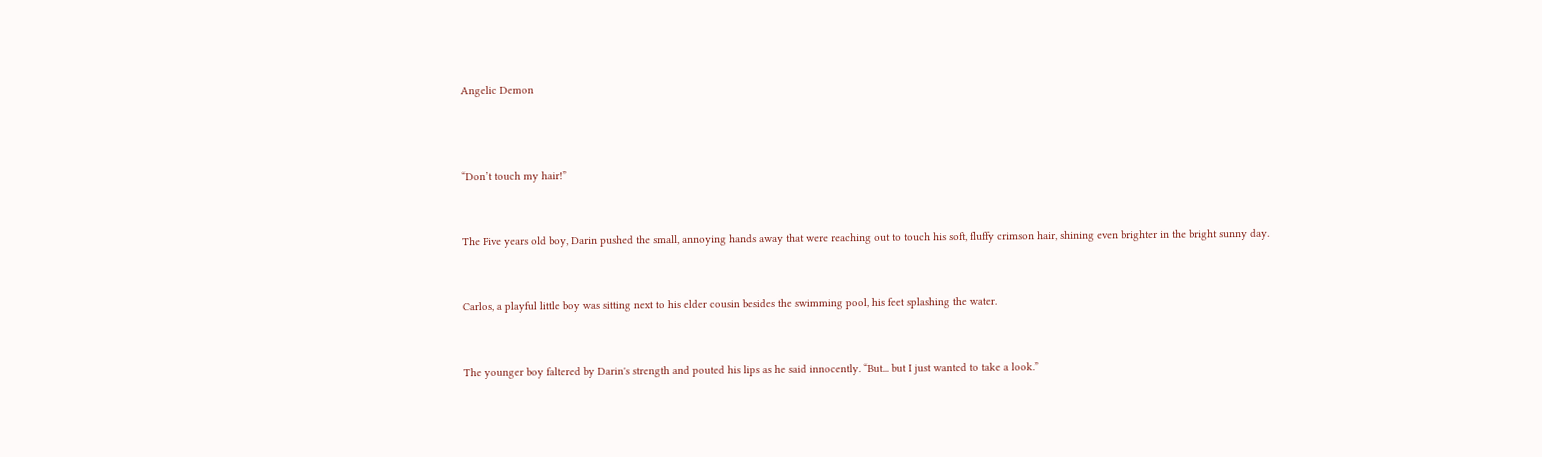Angelic Demon



“Don’t touch my hair!”


The Five years old boy, Darin pushed the small, annoying hands away that were reaching out to touch his soft, fluffy crimson hair, shining even brighter in the bright sunny day.


Carlos, a playful little boy was sitting next to his elder cousin besides the swimming pool, his feet splashing the water.


The younger boy faltered by Darin's strength and pouted his lips as he said innocently. “But... but I just wanted to take a look.”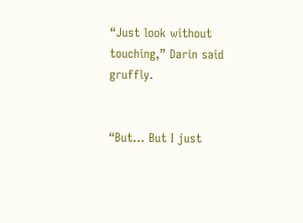“Just look without touching,” Darin said gruffly.


“But... But I just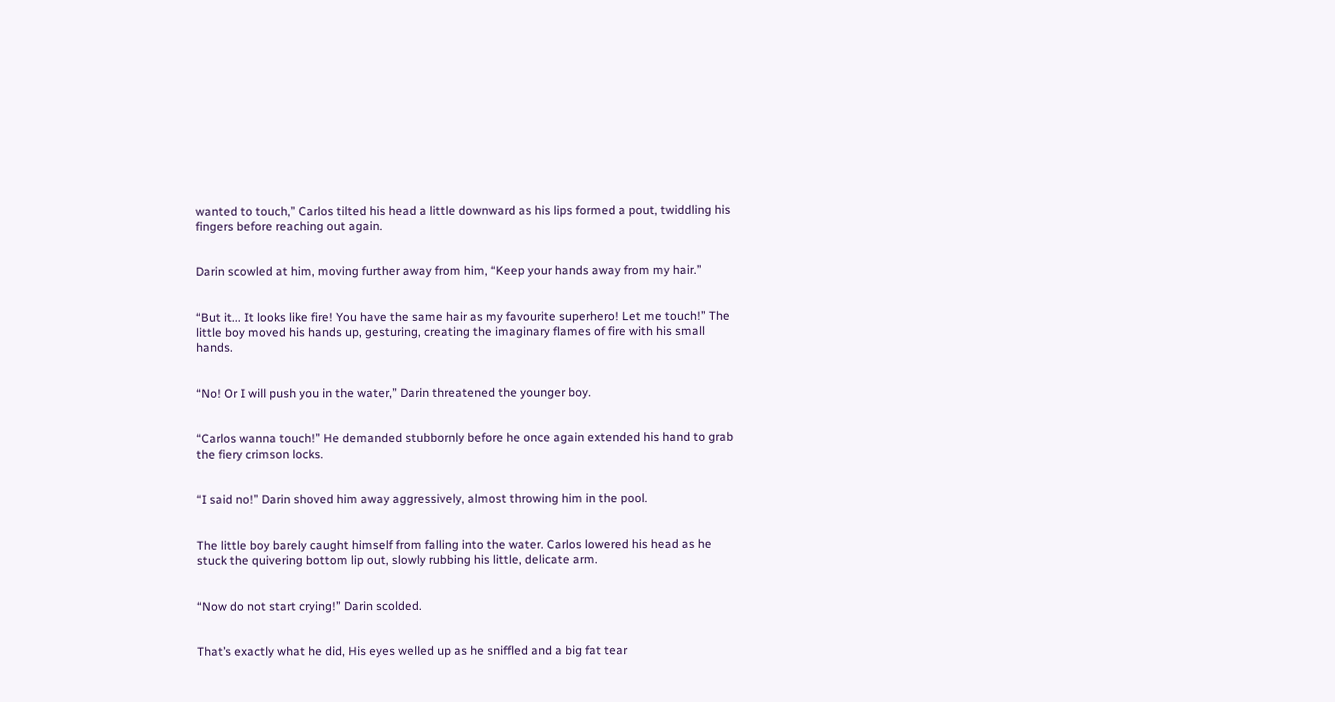wanted to touch,” Carlos tilted his head a little downward as his lips formed a pout, twiddling his fingers before reaching out again.


Darin scowled at him, moving further away from him, “Keep your hands away from my hair.”


“But it... It looks like fire! You have the same hair as my favourite superhero! Let me touch!” The little boy moved his hands up, gesturing, creating the imaginary flames of fire with his small hands.


“No! Or I will push you in the water,” Darin threatened the younger boy.


“Carlos wanna touch!” He demanded stubbornly before he once again extended his hand to grab the fiery crimson locks.


“I said no!” Darin shoved him away aggressively, almost throwing him in the pool.


The little boy barely caught himself from falling into the water. Carlos lowered his head as he stuck the quivering bottom lip out, slowly rubbing his little, delicate arm.


“Now do not start crying!” Darin scolded.


That’s exactly what he did, His eyes welled up as he sniffled and a big fat tear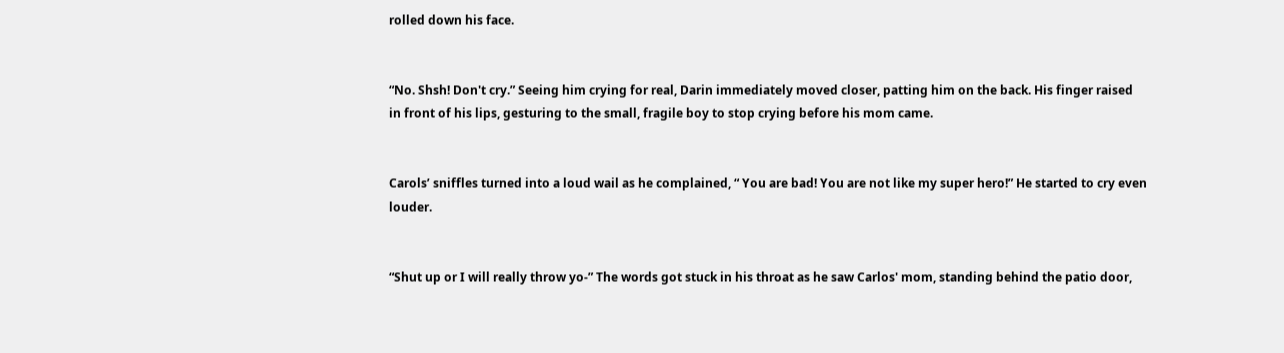rolled down his face.


“No. Shsh! Don't cry.” Seeing him crying for real, Darin immediately moved closer, patting him on the back. His finger raised in front of his lips, gesturing to the small, fragile boy to stop crying before his mom came.


Carols’ sniffles turned into a loud wail as he complained, “ You are bad! You are not like my super hero!” He started to cry even louder.


“Shut up or I will really throw yo-” The words got stuck in his throat as he saw Carlos' mom, standing behind the patio door,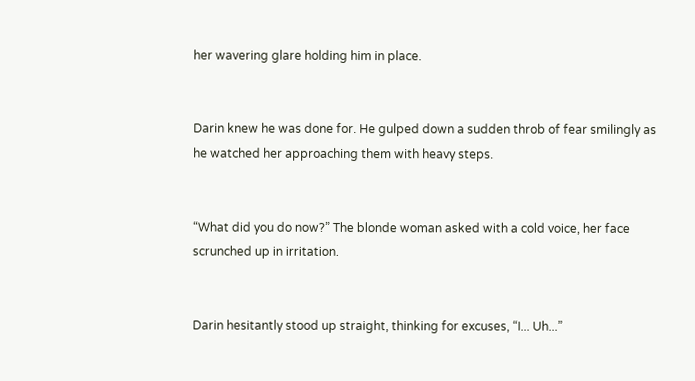her wavering glare holding him in place.


Darin knew he was done for. He gulped down a sudden throb of fear smilingly as he watched her approaching them with heavy steps.


“What did you do now?” The blonde woman asked with a cold voice, her face scrunched up in irritation.


Darin hesitantly stood up straight, thinking for excuses, “I... Uh...”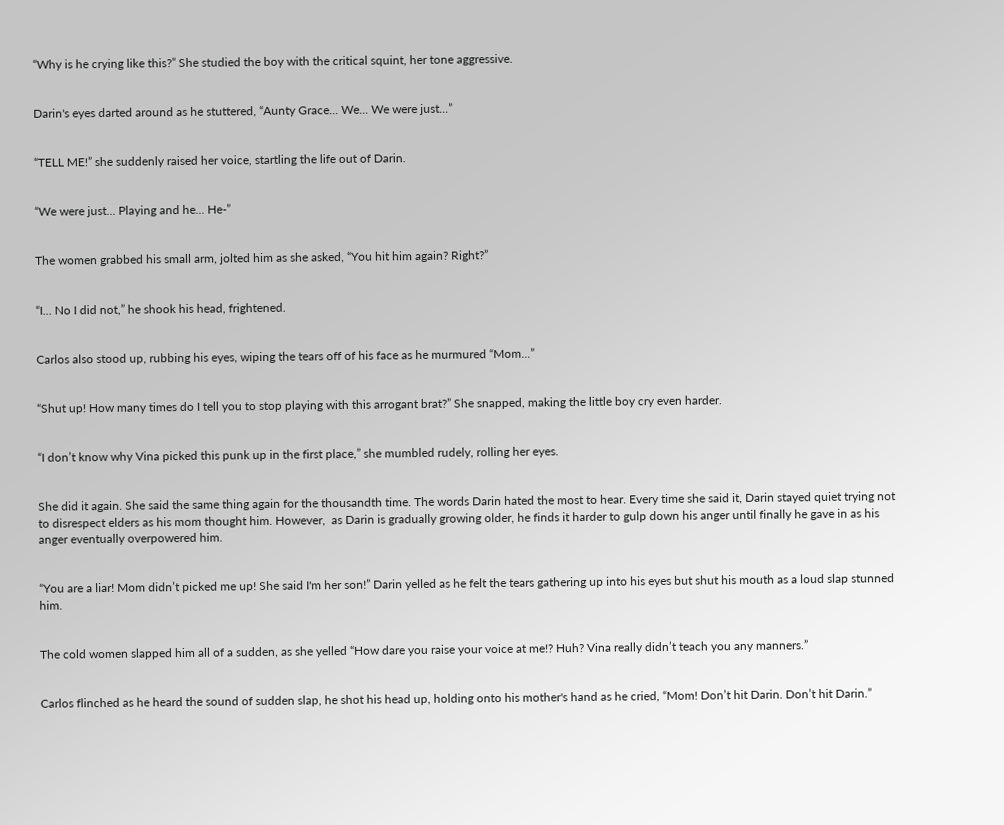“Why is he crying like this?” She studied the boy with the critical squint, her tone aggressive.


Darin's eyes darted around as he stuttered, “Aunty Grace... We... We were just...”


“TELL ME!” she suddenly raised her voice, startling the life out of Darin.


“We were just... Playing and he... He-”


The women grabbed his small arm, jolted him as she asked, “You hit him again? Right?”


“I... No I did not,” he shook his head, frightened.


Carlos also stood up, rubbing his eyes, wiping the tears off of his face as he murmured “Mom...”


“Shut up! How many times do I tell you to stop playing with this arrogant brat?” She snapped, making the little boy cry even harder.


“I don’t know why Vina picked this punk up in the first place,” she mumbled rudely, rolling her eyes.


She did it again. She said the same thing again for the thousandth time. The words Darin hated the most to hear. Every time she said it, Darin stayed quiet trying not to disrespect elders as his mom thought him. However,  as Darin is gradually growing older, he finds it harder to gulp down his anger until finally he gave in as his anger eventually overpowered him.


“You are a liar! Mom didn’t picked me up! She said I'm her son!” Darin yelled as he felt the tears gathering up into his eyes but shut his mouth as a loud slap stunned him.


The cold women slapped him all of a sudden, as she yelled “How dare you raise your voice at me!? Huh? Vina really didn’t teach you any manners.”


Carlos flinched as he heard the sound of sudden slap, he shot his head up, holding onto his mother's hand as he cried, “Mom! Don’t hit Darin. Don’t hit Darin.”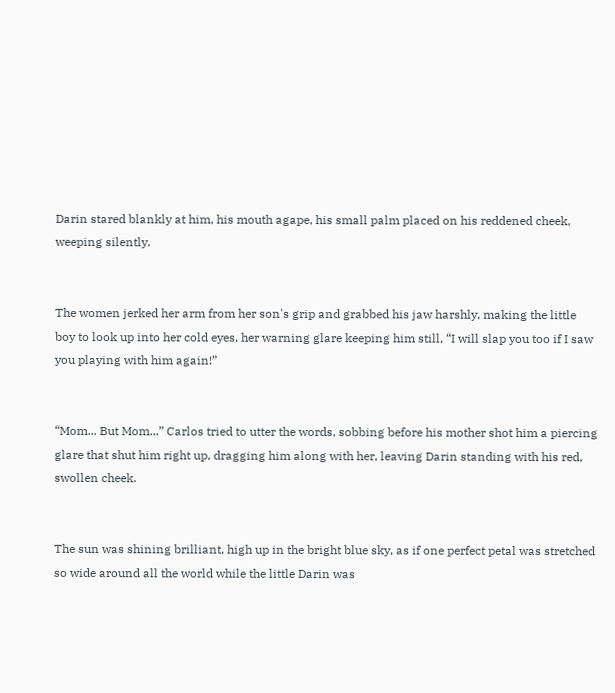Darin stared blankly at him, his mouth agape, his small palm placed on his reddened cheek, weeping silently.


The women jerked her arm from her son's grip and grabbed his jaw harshly, making the little boy to look up into her cold eyes, her warning glare keeping him still, “I will slap you too if I saw you playing with him again!”


“Mom... But Mom...” Carlos tried to utter the words, sobbing before his mother shot him a piercing glare that shut him right up, dragging him along with her, leaving Darin standing with his red, swollen cheek.


The sun was shining brilliant, high up in the bright blue sky, as if one perfect petal was stretched so wide around all the world while the little Darin was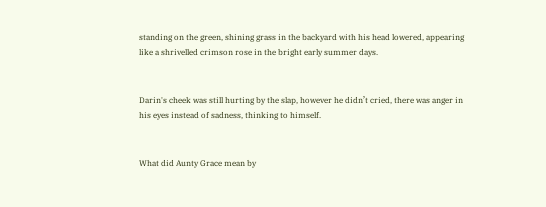standing on the green, shining grass in the backyard with his head lowered, appearing like a shrivelled crimson rose in the bright early summer days.


Darin's cheek was still hurting by the slap, however he didn’t cried, there was anger in his eyes instead of sadness, thinking to himself.


What did Aunty Grace mean by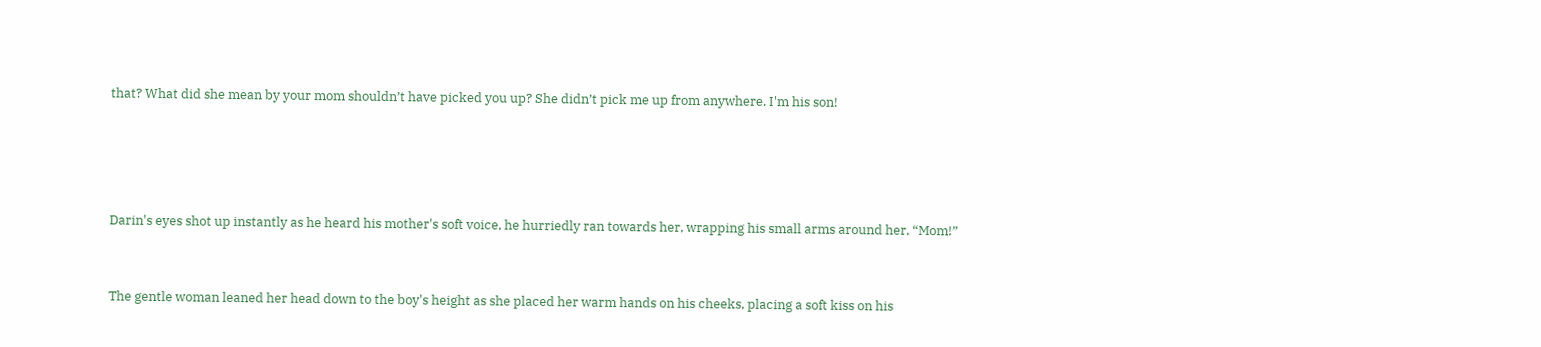that? What did she mean by your mom shouldn’t have picked you up? She didn’t pick me up from anywhere. I'm his son!




Darin's eyes shot up instantly as he heard his mother's soft voice, he hurriedly ran towards her, wrapping his small arms around her, “Mom!”


The gentle woman leaned her head down to the boy's height as she placed her warm hands on his cheeks, placing a soft kiss on his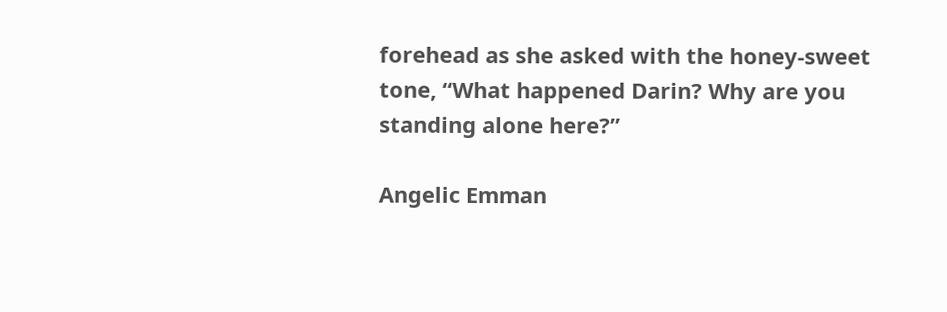forehead as she asked with the honey-sweet tone, “What happened Darin? Why are you standing alone here?”

Angelic Emman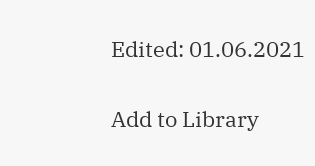Edited: 01.06.2021

Add to Library